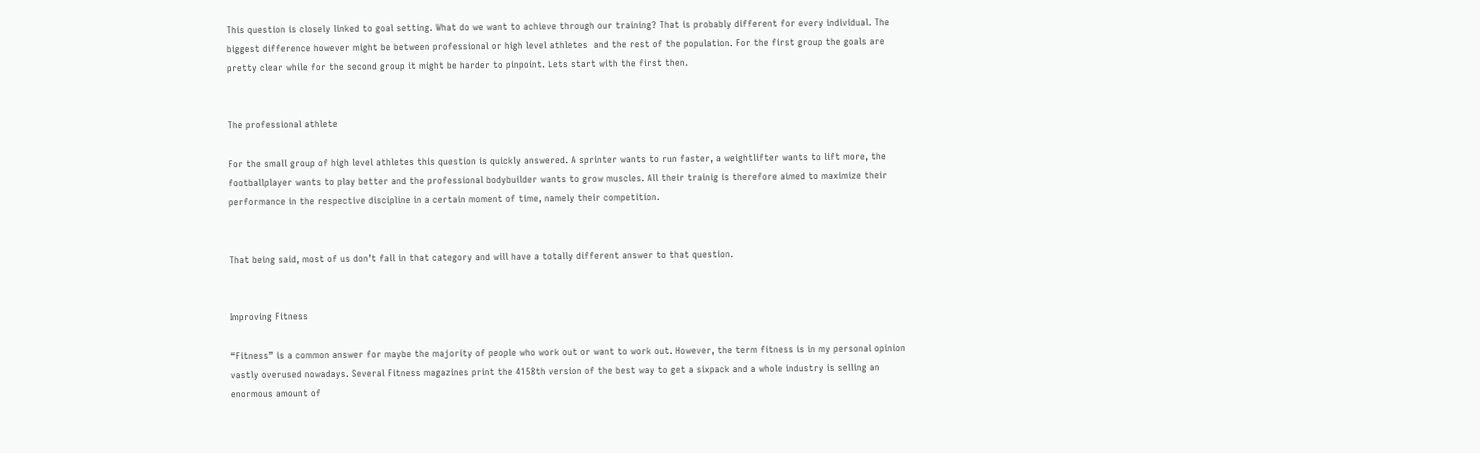This question is closely linked to goal setting. What do we want to achieve through our training? That is probably different for every individual. The biggest difference however might be between professional or high level athletes  and the rest of the population. For the first group the goals are pretty clear while for the second group it might be harder to pinpoint. Lets start with the first then.


The professional athlete

For the small group of high level athletes this question is quickly answered. A sprinter wants to run faster, a weightlifter wants to lift more, the footballplayer wants to play better and the professional bodybuilder wants to grow muscles. All their trainig is therefore aimed to maximize their performance in the respective discipline in a certain moment of time, namely their competition.


That being said, most of us don’t fall in that category and will have a totally different answer to that question.


Improving Fitness

“Fitness” is a common answer for maybe the majority of people who work out or want to work out. However, the term fitness is in my personal opinion vastly overused nowadays. Several Fitness magazines print the 4158th version of the best way to get a sixpack and a whole industry is selling an enormous amount of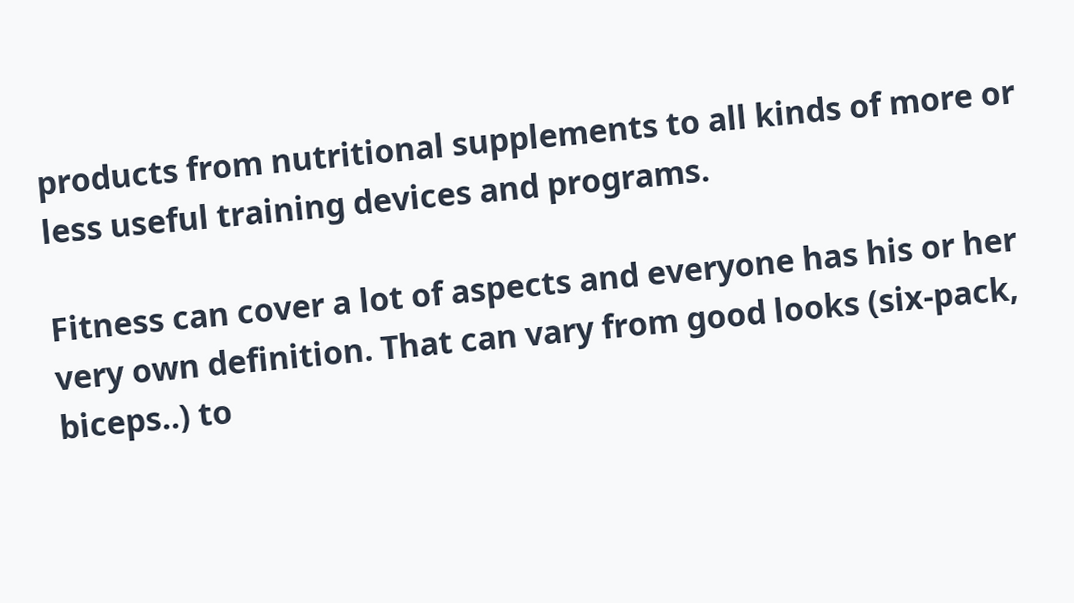products from nutritional supplements to all kinds of more or less useful training devices and programs.

Fitness can cover a lot of aspects and everyone has his or her very own definition. That can vary from good looks (six-pack, biceps..) to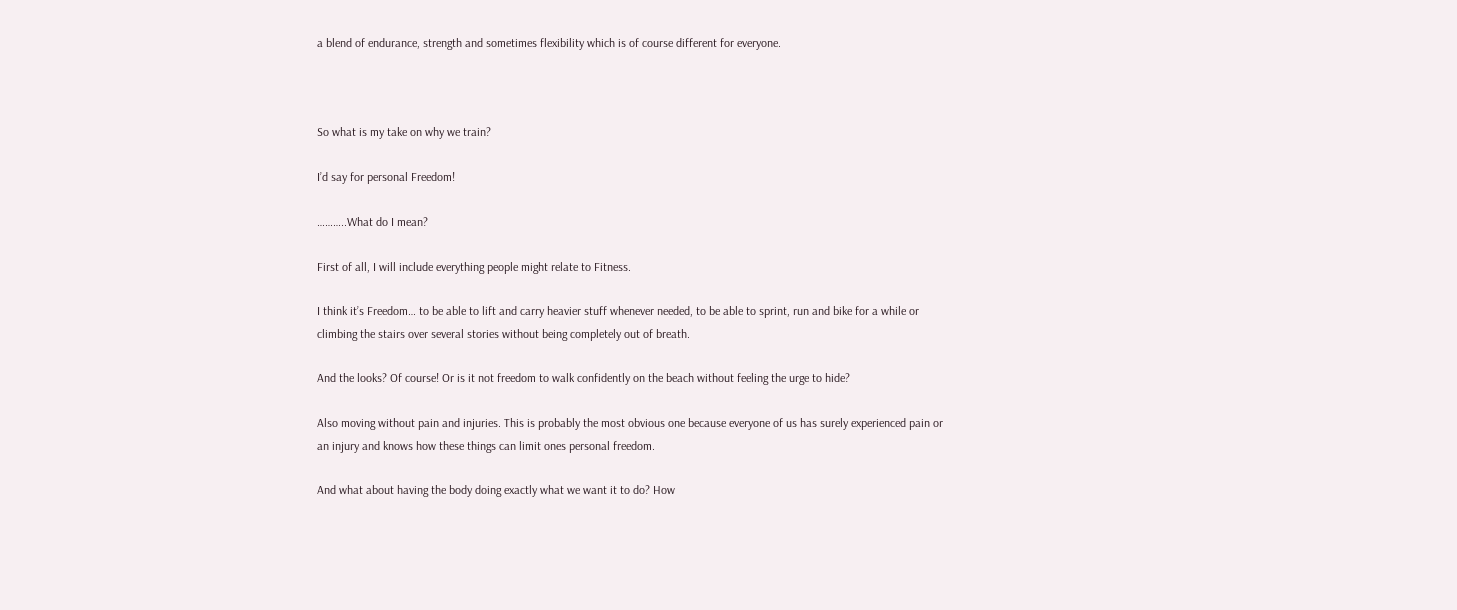a blend of endurance, strength and sometimes flexibility which is of course different for everyone.



So what is my take on why we train?

I’d say for personal Freedom!

………..What do I mean?

First of all, I will include everything people might relate to Fitness.

I think it’s Freedom… to be able to lift and carry heavier stuff whenever needed, to be able to sprint, run and bike for a while or climbing the stairs over several stories without being completely out of breath.

And the looks? Of course! Or is it not freedom to walk confidently on the beach without feeling the urge to hide?

Also moving without pain and injuries. This is probably the most obvious one because everyone of us has surely experienced pain or an injury and knows how these things can limit ones personal freedom.

And what about having the body doing exactly what we want it to do? How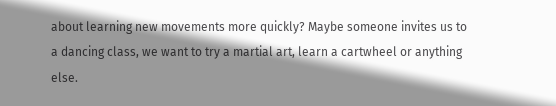about learning new movements more quickly? Maybe someone invites us to a dancing class, we want to try a martial art, learn a cartwheel or anything else.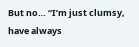But no… “I’m just clumsy, have always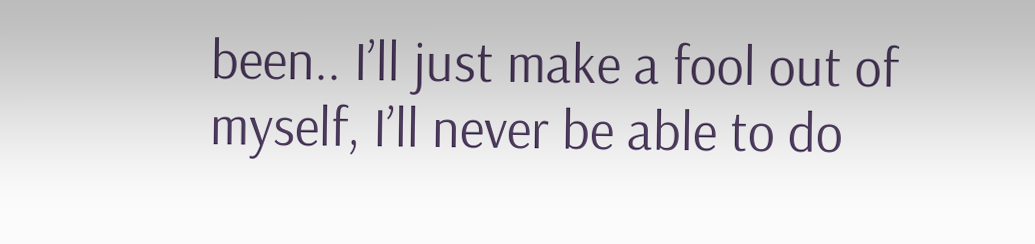been.. I’ll just make a fool out of myself, I’ll never be able to do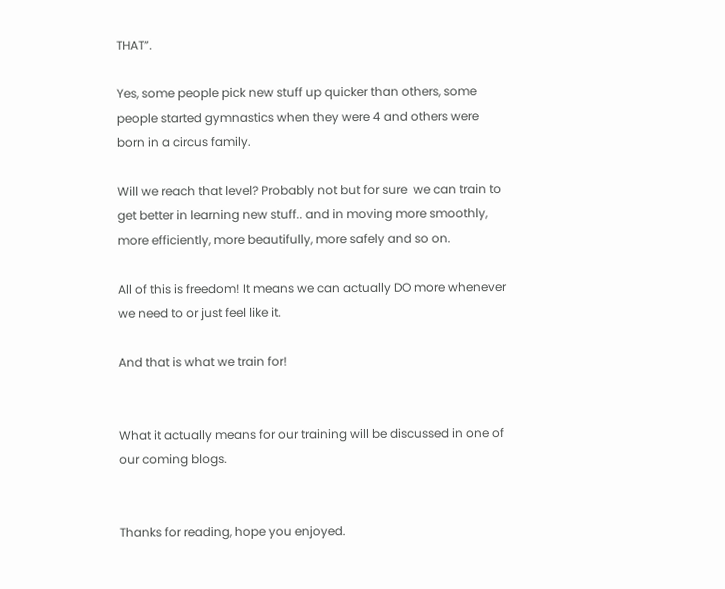THAT”.

Yes, some people pick new stuff up quicker than others, some people started gymnastics when they were 4 and others were born in a circus family.

Will we reach that level? Probably not but for sure  we can train to get better in learning new stuff.. and in moving more smoothly, more efficiently, more beautifully, more safely and so on.

All of this is freedom! It means we can actually DO more whenever we need to or just feel like it.

And that is what we train for!


What it actually means for our training will be discussed in one of our coming blogs.


Thanks for reading, hope you enjoyed.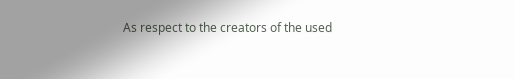As respect to the creators of the used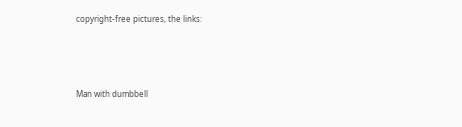copyright-free pictures, the links:




Man with dumbbell